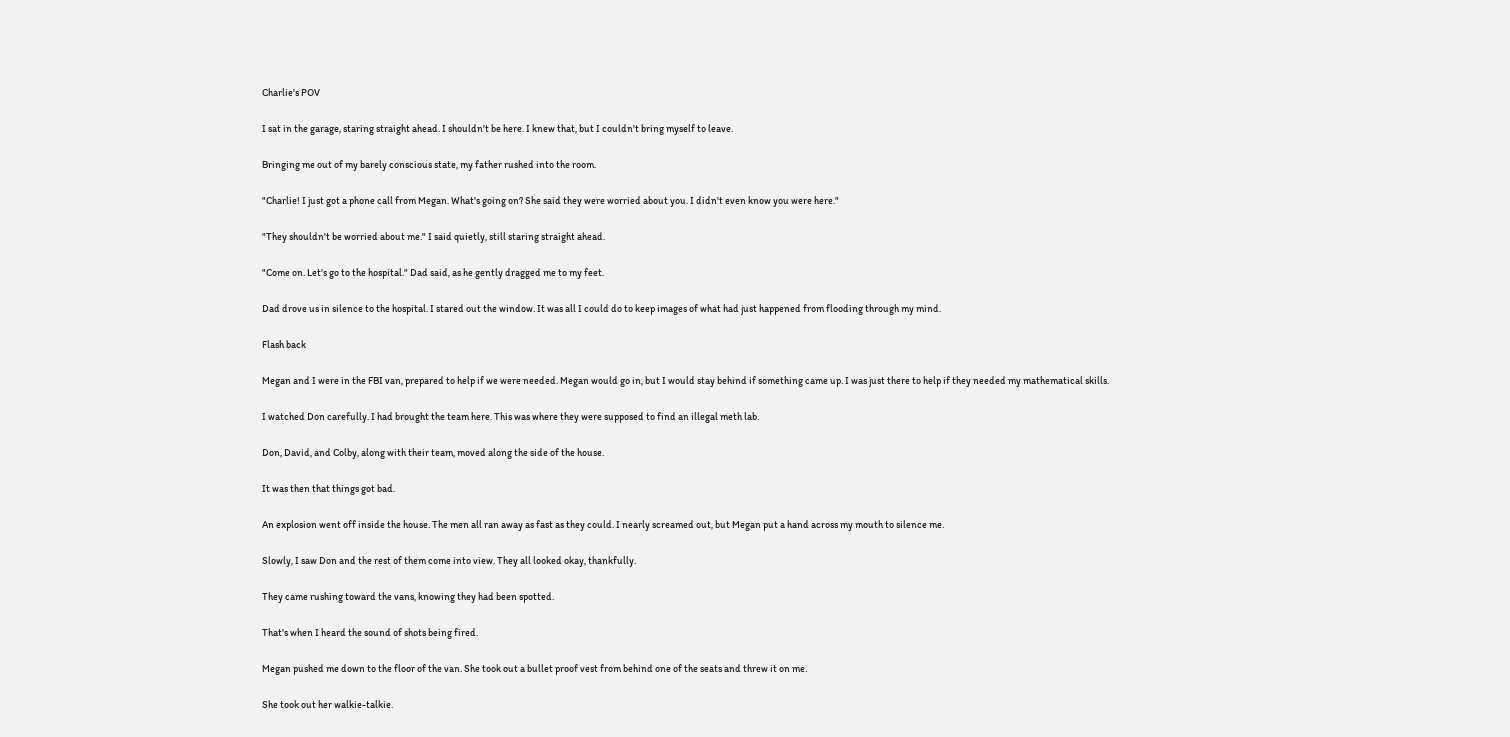Charlie's POV

I sat in the garage, staring straight ahead. I shouldn't be here. I knew that, but I couldn't bring myself to leave.

Bringing me out of my barely conscious state, my father rushed into the room.

"Charlie! I just got a phone call from Megan. What's going on? She said they were worried about you. I didn't even know you were here."

"They shouldn't be worried about me." I said quietly, still staring straight ahead.

"Come on. Let's go to the hospital." Dad said, as he gently dragged me to my feet.

Dad drove us in silence to the hospital. I stared out the window. It was all I could do to keep images of what had just happened from flooding through my mind.

Flash back

Megan and I were in the FBI van, prepared to help if we were needed. Megan would go in, but I would stay behind if something came up. I was just there to help if they needed my mathematical skills.

I watched Don carefully. I had brought the team here. This was where they were supposed to find an illegal meth lab.

Don, David, and Colby, along with their team, moved along the side of the house.

It was then that things got bad.

An explosion went off inside the house. The men all ran away as fast as they could. I nearly screamed out, but Megan put a hand across my mouth to silence me.

Slowly, I saw Don and the rest of them come into view. They all looked okay, thankfully.

They came rushing toward the vans, knowing they had been spotted.

That's when I heard the sound of shots being fired.

Megan pushed me down to the floor of the van. She took out a bullet proof vest from behind one of the seats and threw it on me.

She took out her walkie-talkie.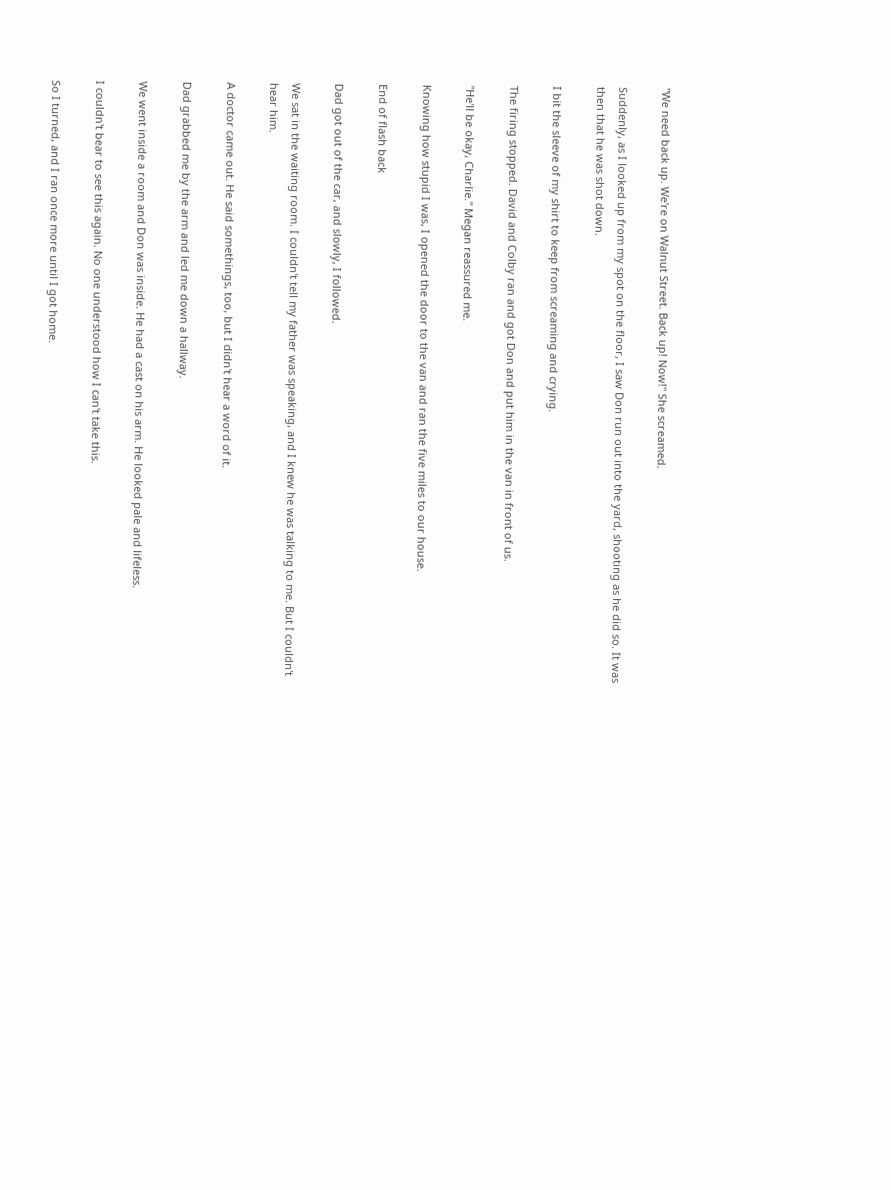"We need back up. We're on Walnut Street. Back up! Now!" She screamed.

Suddenly, as I looked up from my spot on the floor, I saw Don run out into the yard, shooting as he did so. It was then that he was shot down.

I bit the sleeve of my shirt to keep from screaming and crying.

The firing stopped. David and Colby ran and got Don and put him in the van in front of us.

"He'll be okay, Charlie." Megan reassured me.

Knowing how stupid I was, I opened the door to the van and ran the five miles to our house.

End of flash back

Dad got out of the car, and slowly, I followed.

We sat in the waiting room. I couldn't tell my father was speaking, and I knew he was talking to me. But I couldn't hear him.

A doctor came out. He said somethings, too, but I didn't hear a word of it.

Dad grabbed me by the arm and led me down a hallway.

We went inside a room and Don was inside. He had a cast on his arm. He looked pale and lifeless.

I couldn't bear to see this again. No one understood how I can't take this.

So I turned, and I ran once more until I got home.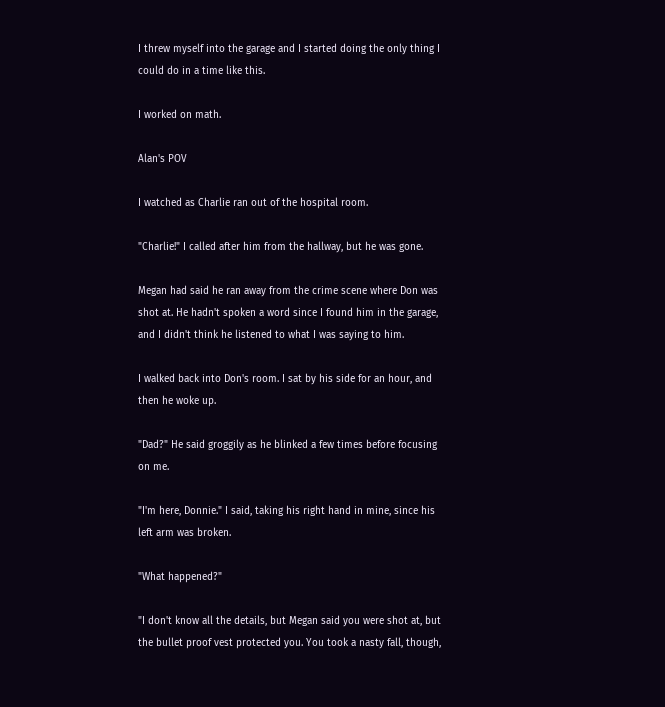I threw myself into the garage and I started doing the only thing I could do in a time like this.

I worked on math.

Alan's POV

I watched as Charlie ran out of the hospital room.

"Charlie!" I called after him from the hallway, but he was gone.

Megan had said he ran away from the crime scene where Don was shot at. He hadn't spoken a word since I found him in the garage, and I didn't think he listened to what I was saying to him.

I walked back into Don's room. I sat by his side for an hour, and then he woke up.

"Dad?" He said groggily as he blinked a few times before focusing on me.

"I'm here, Donnie." I said, taking his right hand in mine, since his left arm was broken.

"What happened?"

"I don't know all the details, but Megan said you were shot at, but the bullet proof vest protected you. You took a nasty fall, though,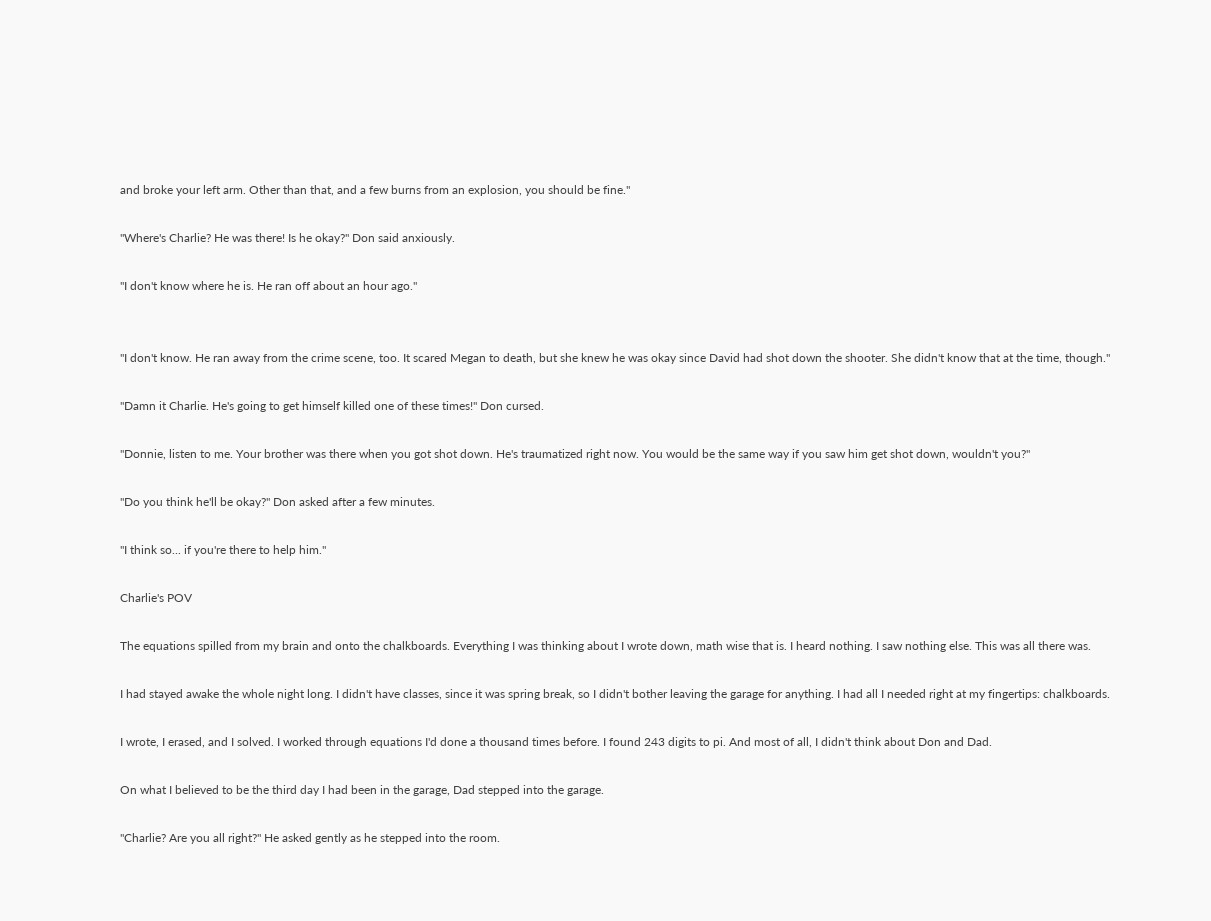and broke your left arm. Other than that, and a few burns from an explosion, you should be fine."

"Where's Charlie? He was there! Is he okay?" Don said anxiously.

"I don't know where he is. He ran off about an hour ago."


"I don't know. He ran away from the crime scene, too. It scared Megan to death, but she knew he was okay since David had shot down the shooter. She didn't know that at the time, though."

"Damn it Charlie. He's going to get himself killed one of these times!" Don cursed.

"Donnie, listen to me. Your brother was there when you got shot down. He's traumatized right now. You would be the same way if you saw him get shot down, wouldn't you?"

"Do you think he'll be okay?" Don asked after a few minutes.

"I think so... if you're there to help him."

Charlie's POV

The equations spilled from my brain and onto the chalkboards. Everything I was thinking about I wrote down, math wise that is. I heard nothing. I saw nothing else. This was all there was.

I had stayed awake the whole night long. I didn't have classes, since it was spring break, so I didn't bother leaving the garage for anything. I had all I needed right at my fingertips: chalkboards.

I wrote, I erased, and I solved. I worked through equations I'd done a thousand times before. I found 243 digits to pi. And most of all, I didn't think about Don and Dad.

On what I believed to be the third day I had been in the garage, Dad stepped into the garage.

"Charlie? Are you all right?" He asked gently as he stepped into the room.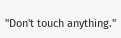"Don't touch anything."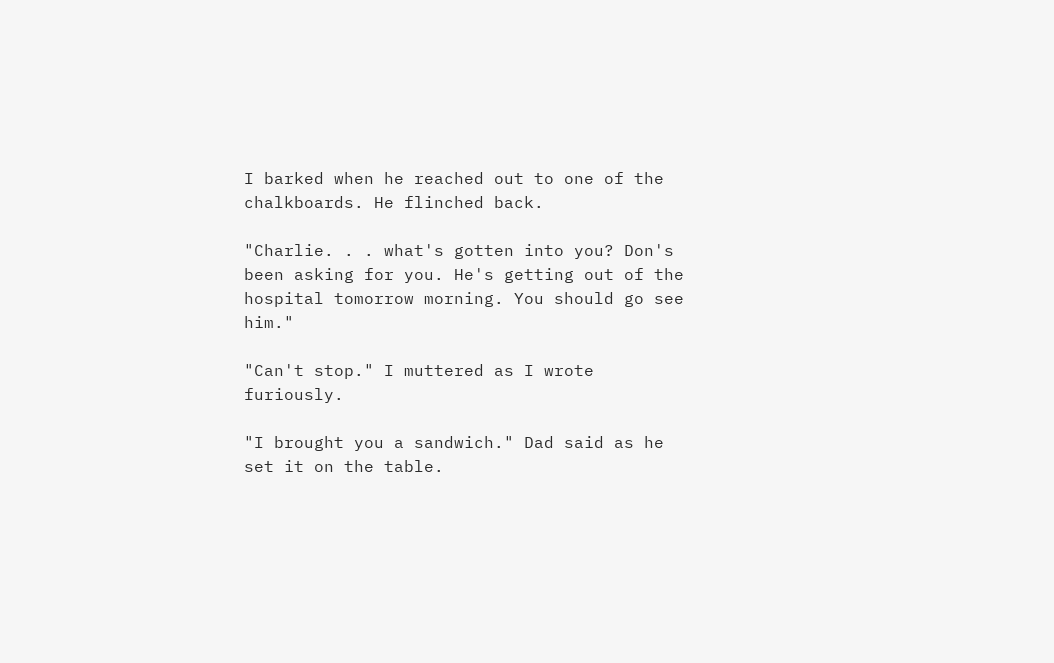I barked when he reached out to one of the chalkboards. He flinched back.

"Charlie. . . what's gotten into you? Don's been asking for you. He's getting out of the hospital tomorrow morning. You should go see him."

"Can't stop." I muttered as I wrote furiously.

"I brought you a sandwich." Dad said as he set it on the table.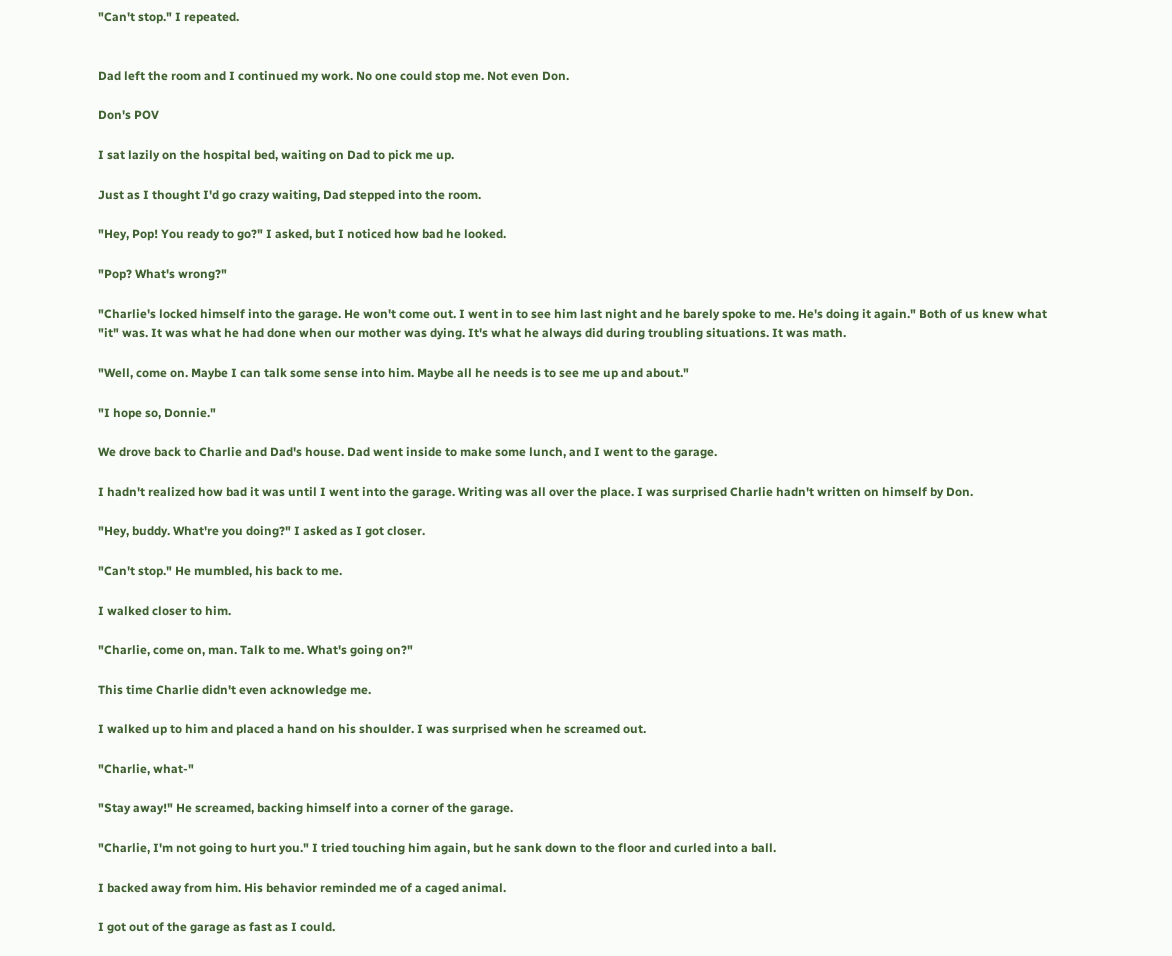"Can't stop." I repeated.


Dad left the room and I continued my work. No one could stop me. Not even Don.

Don's POV

I sat lazily on the hospital bed, waiting on Dad to pick me up.

Just as I thought I'd go crazy waiting, Dad stepped into the room.

"Hey, Pop! You ready to go?" I asked, but I noticed how bad he looked.

"Pop? What's wrong?"

"Charlie's locked himself into the garage. He won't come out. I went in to see him last night and he barely spoke to me. He's doing it again." Both of us knew what "it" was. It was what he had done when our mother was dying. It's what he always did during troubling situations. It was math.

"Well, come on. Maybe I can talk some sense into him. Maybe all he needs is to see me up and about."

"I hope so, Donnie."

We drove back to Charlie and Dad's house. Dad went inside to make some lunch, and I went to the garage.

I hadn't realized how bad it was until I went into the garage. Writing was all over the place. I was surprised Charlie hadn't written on himself by Don.

"Hey, buddy. What're you doing?" I asked as I got closer.

"Can't stop." He mumbled, his back to me.

I walked closer to him.

"Charlie, come on, man. Talk to me. What's going on?"

This time Charlie didn't even acknowledge me.

I walked up to him and placed a hand on his shoulder. I was surprised when he screamed out.

"Charlie, what-"

"Stay away!" He screamed, backing himself into a corner of the garage.

"Charlie, I'm not going to hurt you." I tried touching him again, but he sank down to the floor and curled into a ball.

I backed away from him. His behavior reminded me of a caged animal.

I got out of the garage as fast as I could.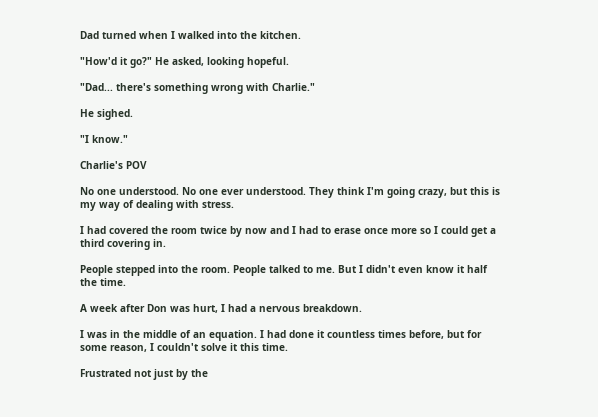Dad turned when I walked into the kitchen.

"How'd it go?" He asked, looking hopeful.

"Dad... there's something wrong with Charlie."

He sighed.

"I know."

Charlie's POV

No one understood. No one ever understood. They think I'm going crazy, but this is my way of dealing with stress.

I had covered the room twice by now and I had to erase once more so I could get a third covering in.

People stepped into the room. People talked to me. But I didn't even know it half the time.

A week after Don was hurt, I had a nervous breakdown.

I was in the middle of an equation. I had done it countless times before, but for some reason, I couldn't solve it this time.

Frustrated not just by the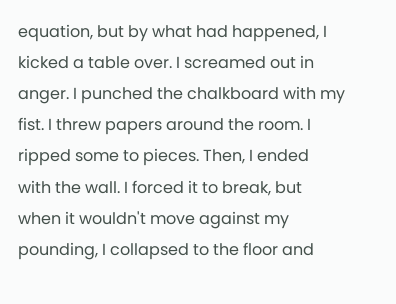equation, but by what had happened, I kicked a table over. I screamed out in anger. I punched the chalkboard with my fist. I threw papers around the room. I ripped some to pieces. Then, I ended with the wall. I forced it to break, but when it wouldn't move against my pounding, I collapsed to the floor and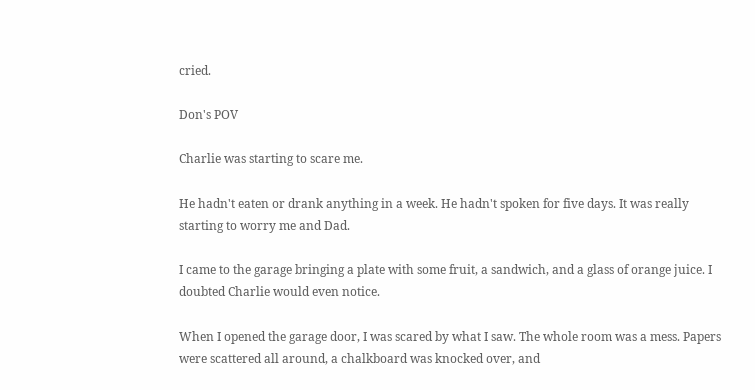cried.

Don's POV

Charlie was starting to scare me.

He hadn't eaten or drank anything in a week. He hadn't spoken for five days. It was really starting to worry me and Dad.

I came to the garage bringing a plate with some fruit, a sandwich, and a glass of orange juice. I doubted Charlie would even notice.

When I opened the garage door, I was scared by what I saw. The whole room was a mess. Papers were scattered all around, a chalkboard was knocked over, and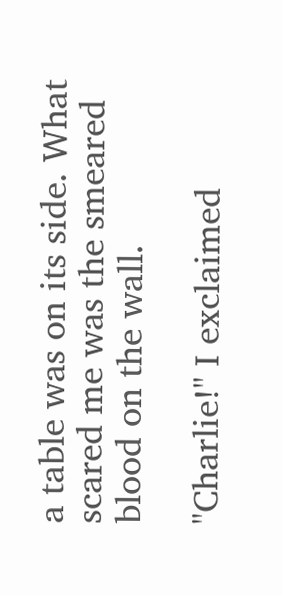a table was on its side. What scared me was the smeared blood on the wall.

"Charlie!" I exclaimed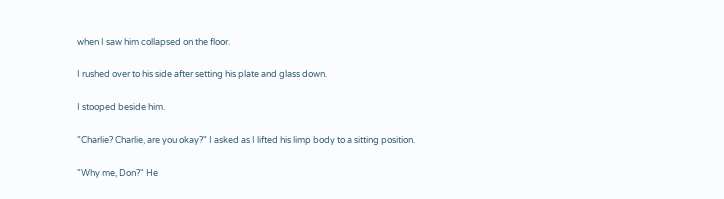when I saw him collapsed on the floor.

I rushed over to his side after setting his plate and glass down.

I stooped beside him.

"Charlie? Charlie, are you okay?" I asked as I lifted his limp body to a sitting position.

"Why me, Don?" He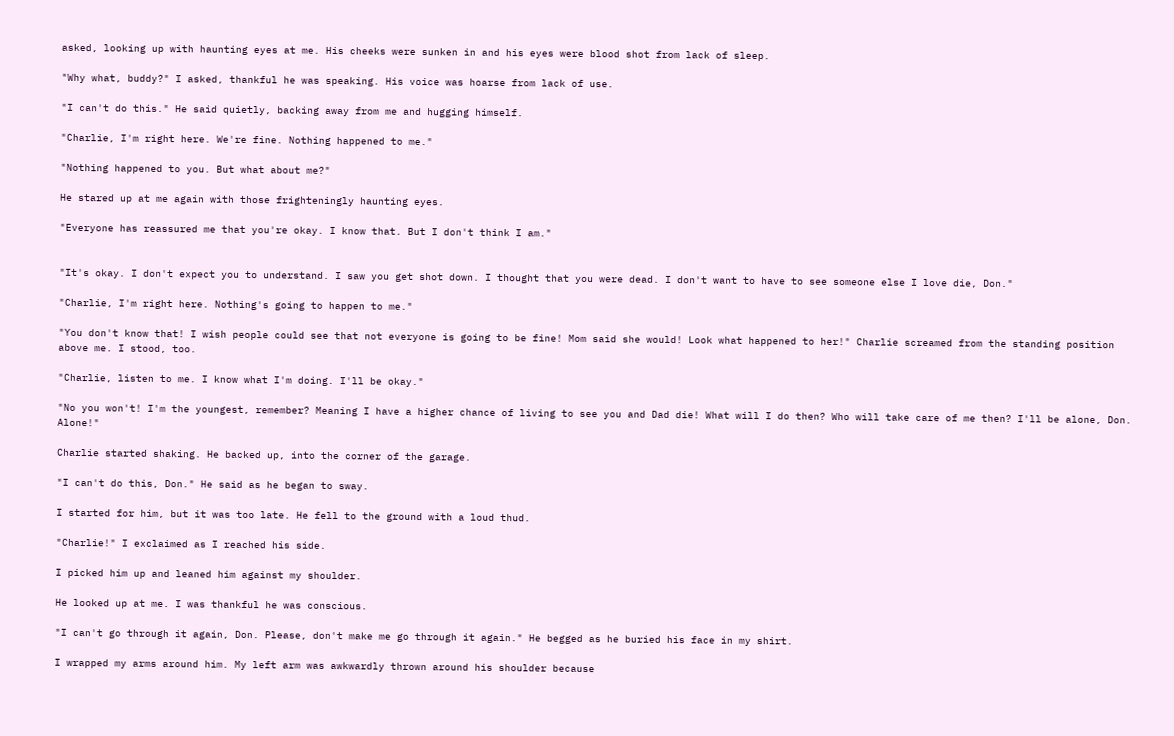asked, looking up with haunting eyes at me. His cheeks were sunken in and his eyes were blood shot from lack of sleep.

"Why what, buddy?" I asked, thankful he was speaking. His voice was hoarse from lack of use.

"I can't do this." He said quietly, backing away from me and hugging himself.

"Charlie, I'm right here. We're fine. Nothing happened to me."

"Nothing happened to you. But what about me?"

He stared up at me again with those frighteningly haunting eyes.

"Everyone has reassured me that you're okay. I know that. But I don't think I am."


"It's okay. I don't expect you to understand. I saw you get shot down. I thought that you were dead. I don't want to have to see someone else I love die, Don."

"Charlie, I'm right here. Nothing's going to happen to me."

"You don't know that! I wish people could see that not everyone is going to be fine! Mom said she would! Look what happened to her!" Charlie screamed from the standing position above me. I stood, too.

"Charlie, listen to me. I know what I'm doing. I'll be okay."

"No you won't! I'm the youngest, remember? Meaning I have a higher chance of living to see you and Dad die! What will I do then? Who will take care of me then? I'll be alone, Don. Alone!"

Charlie started shaking. He backed up, into the corner of the garage.

"I can't do this, Don." He said as he began to sway.

I started for him, but it was too late. He fell to the ground with a loud thud.

"Charlie!" I exclaimed as I reached his side.

I picked him up and leaned him against my shoulder.

He looked up at me. I was thankful he was conscious.

"I can't go through it again, Don. Please, don't make me go through it again." He begged as he buried his face in my shirt.

I wrapped my arms around him. My left arm was awkwardly thrown around his shoulder because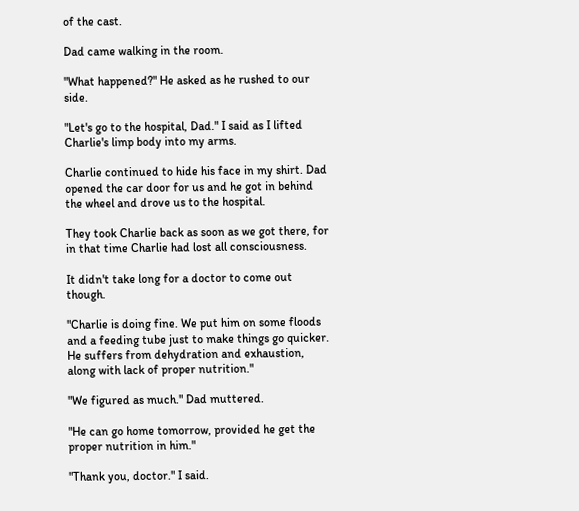of the cast.

Dad came walking in the room.

"What happened?" He asked as he rushed to our side.

"Let's go to the hospital, Dad." I said as I lifted Charlie's limp body into my arms.

Charlie continued to hide his face in my shirt. Dad opened the car door for us and he got in behind the wheel and drove us to the hospital.

They took Charlie back as soon as we got there, for in that time Charlie had lost all consciousness.

It didn't take long for a doctor to come out though.

"Charlie is doing fine. We put him on some floods and a feeding tube just to make things go quicker. He suffers from dehydration and exhaustion, along with lack of proper nutrition."

"We figured as much." Dad muttered.

"He can go home tomorrow, provided he get the proper nutrition in him."

"Thank you, doctor." I said.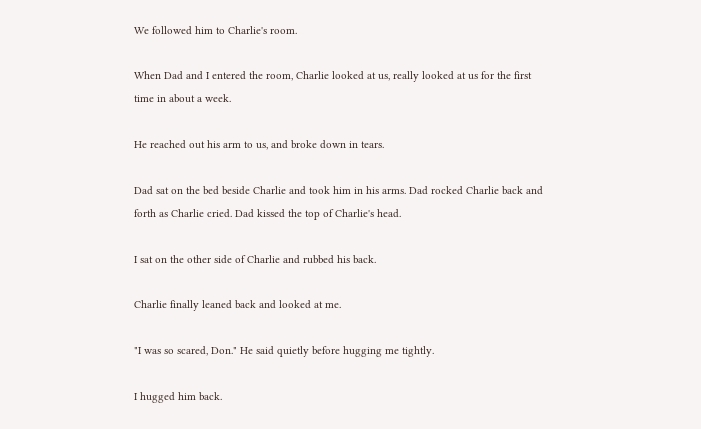We followed him to Charlie's room.

When Dad and I entered the room, Charlie looked at us, really looked at us for the first time in about a week.

He reached out his arm to us, and broke down in tears.

Dad sat on the bed beside Charlie and took him in his arms. Dad rocked Charlie back and forth as Charlie cried. Dad kissed the top of Charlie's head.

I sat on the other side of Charlie and rubbed his back.

Charlie finally leaned back and looked at me.

"I was so scared, Don." He said quietly before hugging me tightly.

I hugged him back.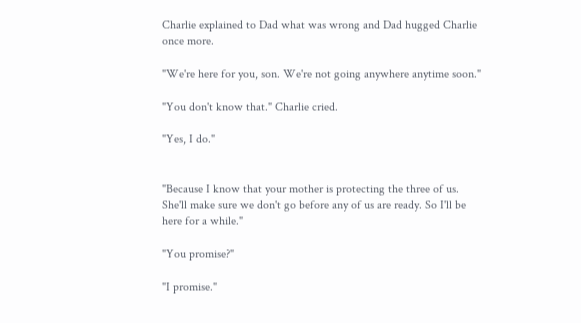Charlie explained to Dad what was wrong and Dad hugged Charlie once more.

"We're here for you, son. We're not going anywhere anytime soon."

"You don't know that." Charlie cried.

"Yes, I do."


"Because I know that your mother is protecting the three of us. She'll make sure we don't go before any of us are ready. So I'll be here for a while."

"You promise?"

"I promise."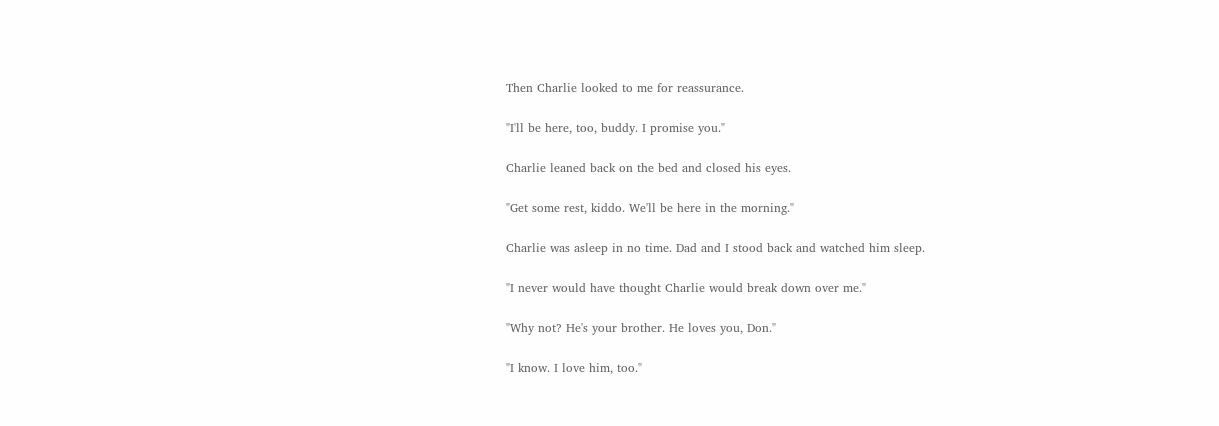Then Charlie looked to me for reassurance.

"I'll be here, too, buddy. I promise you."

Charlie leaned back on the bed and closed his eyes.

"Get some rest, kiddo. We'll be here in the morning."

Charlie was asleep in no time. Dad and I stood back and watched him sleep.

"I never would have thought Charlie would break down over me."

"Why not? He's your brother. He loves you, Don."

"I know. I love him, too."